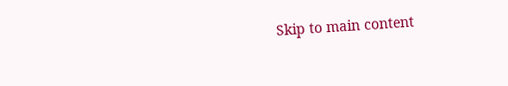Skip to main content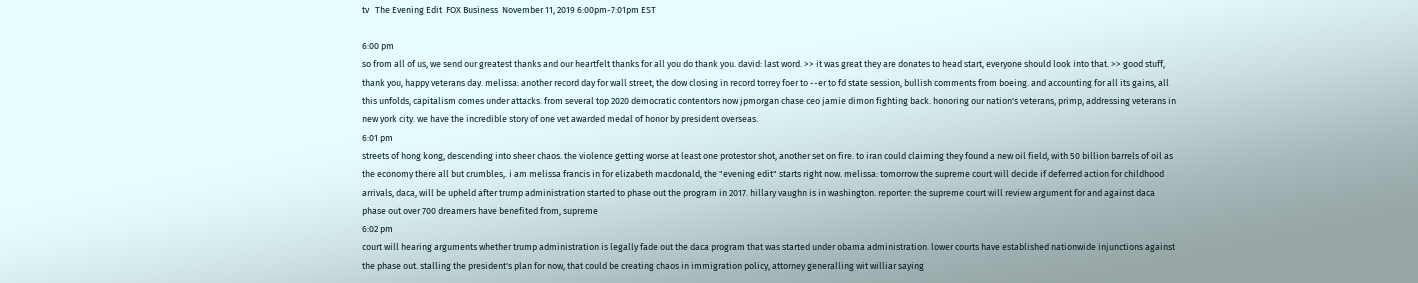tv   The Evening Edit  FOX Business  November 11, 2019 6:00pm-7:01pm EST

6:00 pm
so from all of us, we send our greatest thanks and our heartfelt thanks for all you do thank you. david: last word. >> it was great they are donates to head start, everyone should look into that. >> good stuff, thank you, happy veterans day. melissa: another record day for wall street, the dow closing in record torrey foer to --er to fd state session, bullish comments from boeing. and accounting for all its gains, all this unfolds, capitalism comes under attacks. from several top 2020 democratic contentors now jpmorgan chase ceo jamie dimon fighting back. honoring our nation's veterans, primp, addressing veterans in new york city. we have the incredible story of one vet awarded medal of honor by president overseas.
6:01 pm
streets of hong kong, descending into sheer chaos. the violence getting worse at least one protestor shot, another set on fire. to iran could claiming they found a new oil field, with 50 billion barrels of oil as the economy there all but crumbles,. i am melissa francis in for elizabeth macdonald, the "evening edit" starts right now. melissa: tomorrow the supreme court will decide if deferred action for childhood arrivals, daca, will be upheld after trump administration started to phase out the program in 2017. hillary vaughn is in washington. reporter: the supreme court will review argument for and against daca phase out over 700 dreamers have benefited from, supreme
6:02 pm
court will hearing arguments whether trump administration is legally fade out the daca program that was started under obama administration. lower courts have established nationwide injunctions against the phase out. stalling the president's plan for now, that could be creating chaos in immigration policy, attorney generalling wit williar saying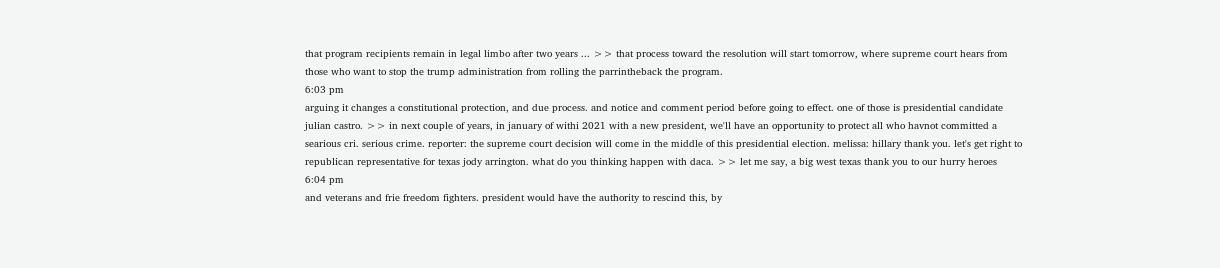that program recipients remain in legal limbo after two years ... >> that process toward the resolution will start tomorrow, where supreme court hears from those who want to stop the trump administration from rolling the parrintheback the program.
6:03 pm
arguing it changes a constitutional protection, and due process. and notice and comment period before going to effect. one of those is presidential candidate julian castro. >> in next couple of years, in january of withi 2021 with a new president, we'll have an opportunity to protect all who havnot committed a searious cri. serious crime. reporter: the supreme court decision will come in the middle of this presidential election. melissa: hillary thank you. let's get right to republican representative for texas jody arrington. what do you thinking happen with daca. >> let me say, a big west texas thank you to our hurry heroes
6:04 pm
and veterans and frie freedom fighters. president would have the authority to rescind this, by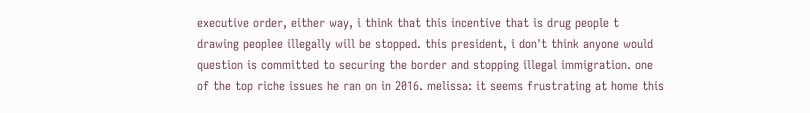executive order, either way, i think that this incentive that is drug people t drawing peoplee illegally will be stopped. this president, i don't think anyone would question is committed to securing the border and stopping illegal immigration. one of the top riche issues he ran on in 2016. melissa: it seems frustrating at home this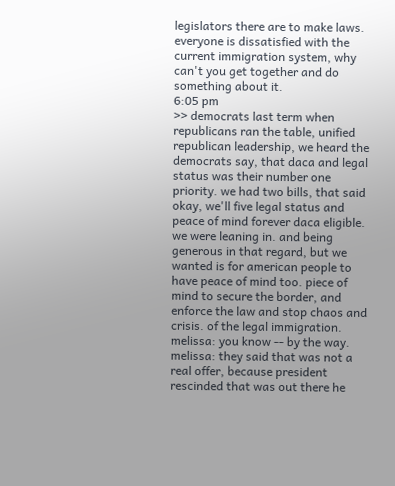legislators there are to make laws. everyone is dissatisfied with the current immigration system, why can't you get together and do something about it.
6:05 pm
>> democrats last term when republicans ran the table, unified republican leadership, we heard the democrats say, that daca and legal status was their number one priority. we had two bills, that said okay, we'll five legal status and peace of mind forever daca eligible. we were leaning in. and being generous in that regard, but we wanted is for american people to have peace of mind too. piece of mind to secure the border, and enforce the law and stop chaos and crisis. of the legal immigration. melissa: you know -- by the way. melissa: they said that was not a real offer, because president rescinded that was out there he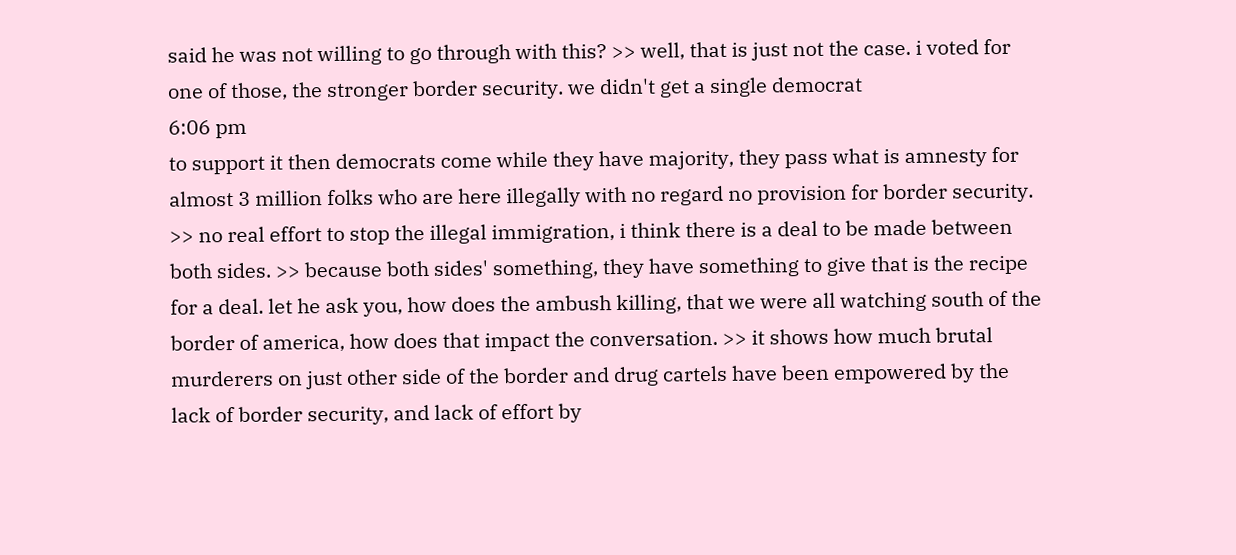said he was not willing to go through with this? >> well, that is just not the case. i voted for one of those, the stronger border security. we didn't get a single democrat
6:06 pm
to support it then democrats come while they have majority, they pass what is amnesty for almost 3 million folks who are here illegally with no regard no provision for border security. >> no real effort to stop the illegal immigration, i think there is a deal to be made between both sides. >> because both sides' something, they have something to give that is the recipe for a deal. let he ask you, how does the ambush killing, that we were all watching south of the border of america, how does that impact the conversation. >> it shows how much brutal murderers on just other side of the border and drug cartels have been empowered by the lack of border security, and lack of effort by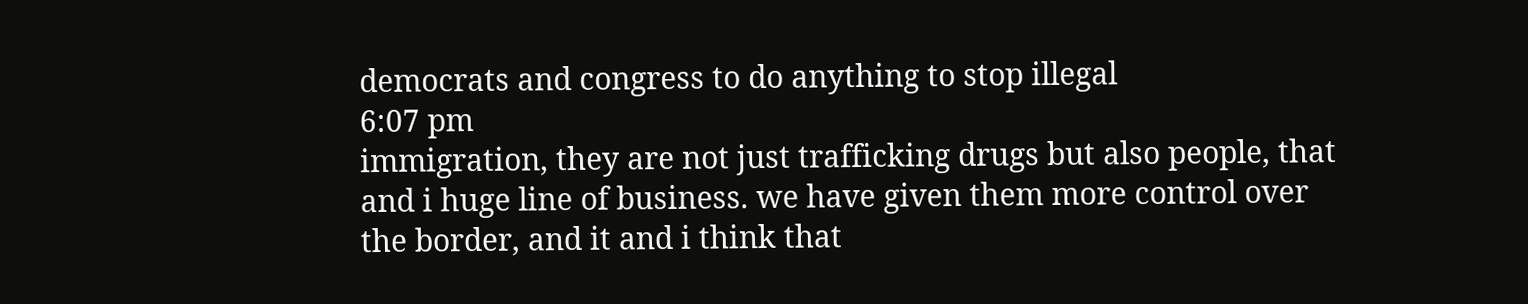democrats and congress to do anything to stop illegal
6:07 pm
immigration, they are not just trafficking drugs but also people, that and i huge line of business. we have given them more control over the border, and it and i think that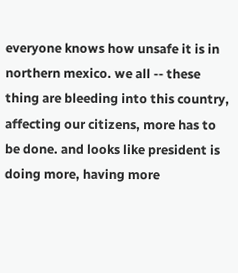everyone knows how unsafe it is in northern mexico. we all -- these thing are bleeding into this country, affecting our citizens, more has to be done. and looks like president is doing more, having more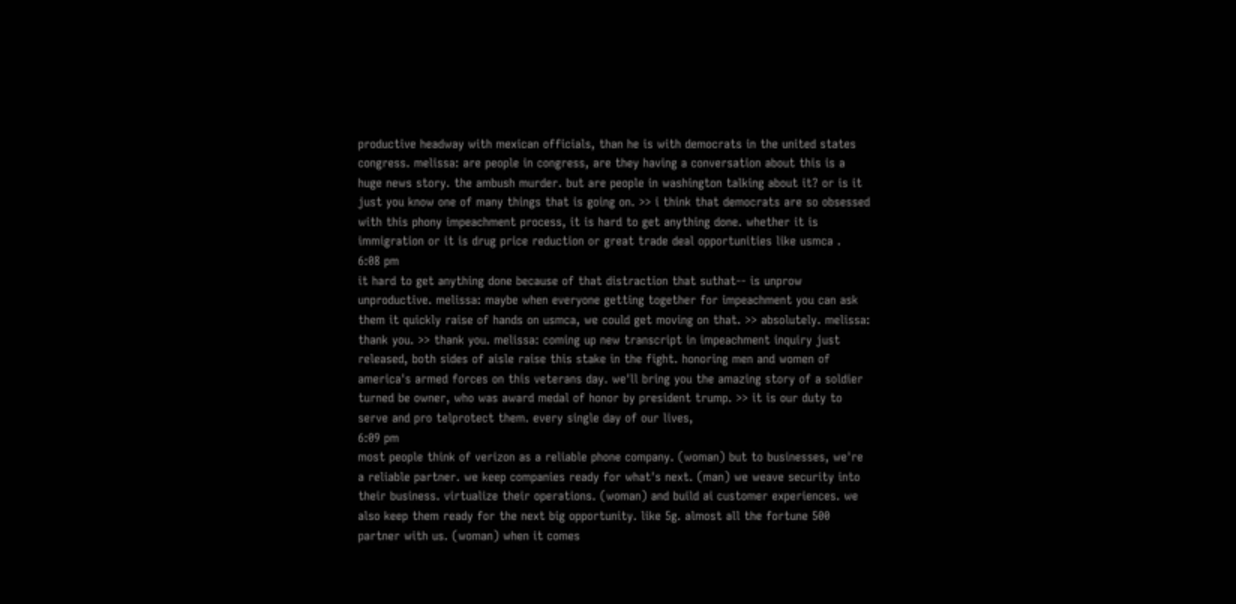productive headway with mexican officials, than he is with democrats in the united states congress. melissa: are people in congress, are they having a conversation about this is a huge news story. the ambush murder. but are people in washington talking about it? or is it just you know one of many things that is going on. >> i think that democrats are so obsessed with this phony impeachment process, it is hard to get anything done. whether it is immigration or it is drug price reduction or great trade deal opportunities like usmca .
6:08 pm
it hard to get anything done because of that distraction that suthat-- is unprow unproductive. melissa: maybe when everyone getting together for impeachment you can ask them it quickly raise of hands on usmca, we could get moving on that. >> absolutely. melissa: thank you. >> thank you. melissa: coming up new transcript in impeachment inquiry just released, both sides of aisle raise this stake in the fight. honoring men and women of america's armed forces on this veterans day. we'll bring you the amazing story of a soldier turned be owner, who was award medal of honor by president trump. >> it is our duty to serve and pro telprotect them. every single day of our lives,
6:09 pm
most people think of verizon as a reliable phone company. (woman) but to businesses, we're a reliable partner. we keep companies ready for what's next. (man) we weave security into their business. virtualize their operations. (woman) and build ai customer experiences. we also keep them ready for the next big opportunity. like 5g. almost all the fortune 500 partner with us. (woman) when it comes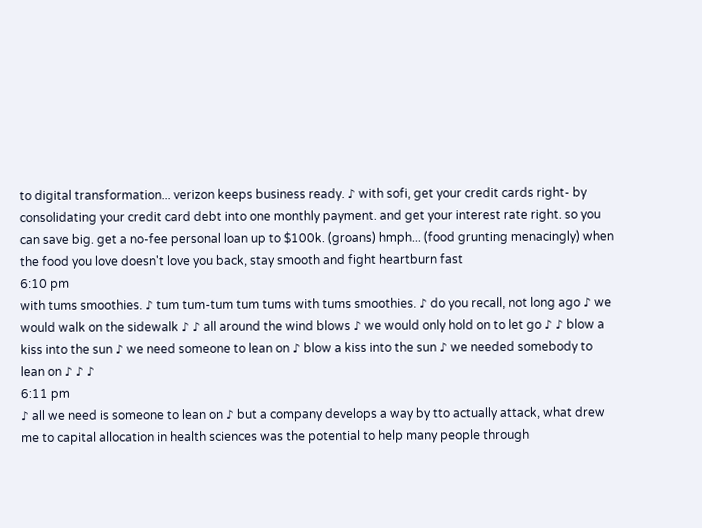to digital transformation... verizon keeps business ready. ♪ with sofi, get your credit cards right- by consolidating your credit card debt into one monthly payment. and get your interest rate right. so you can save big. get a no-fee personal loan up to $100k. (groans) hmph... (food grunting menacingly) when the food you love doesn't love you back, stay smooth and fight heartburn fast
6:10 pm
with tums smoothies. ♪ tum tum-tum tum tums with tums smoothies. ♪ do you recall, not long ago ♪ we would walk on the sidewalk ♪ ♪ all around the wind blows ♪ we would only hold on to let go ♪ ♪ blow a kiss into the sun ♪ we need someone to lean on ♪ blow a kiss into the sun ♪ we needed somebody to lean on ♪ ♪ ♪
6:11 pm
♪ all we need is someone to lean on ♪ but a company develops a way by tto actually attack, what drew me to capital allocation in health sciences was the potential to help many people through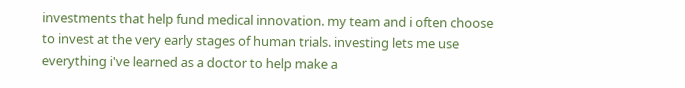investments that help fund medical innovation. my team and i often choose to invest at the very early stages of human trials. investing lets me use everything i've learned as a doctor to help make a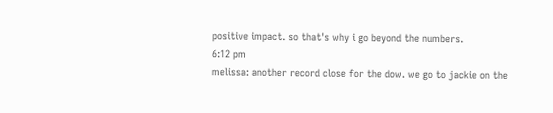positive impact. so that's why i go beyond the numbers.
6:12 pm
melissa: another record close for the dow. we go to jackie on the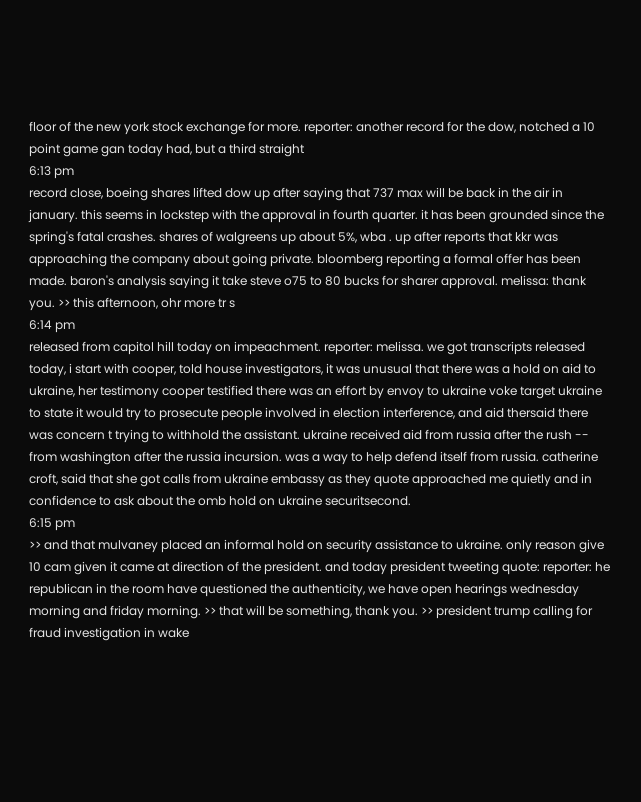floor of the new york stock exchange for more. reporter: another record for the dow, notched a 10 point game gan today had, but a third straight
6:13 pm
record close, boeing shares lifted dow up after saying that 737 max will be back in the air in january. this seems in lockstep with the approval in fourth quarter. it has been grounded since the spring's fatal crashes. shares of walgreens up about 5%, wba . up after reports that kkr was approaching the company about going private. bloomberg reporting a formal offer has been made. baron's analysis saying it take steve o75 to 80 bucks for sharer approval. melissa: thank you. >> this afternoon, ohr more tr s
6:14 pm
released from capitol hill today on impeachment. reporter: melissa. we got transcripts released today, i start with cooper, told house investigators, it was unusual that there was a hold on aid to ukraine, her testimony cooper testified there was an effort by envoy to ukraine voke target ukraine to state it would try to prosecute people involved in election interference, and aid thersaid there was concern t trying to withhold the assistant. ukraine received aid from russia after the rush -- from washington after the russia incursion. was a way to help defend itself from russia. catherine croft, said that she got calls from ukraine embassy as they quote approached me quietly and in confidence to ask about the omb hold on ukraine securitsecond.
6:15 pm
>> and that mulvaney placed an informal hold on security assistance to ukraine. only reason give 10 cam given it came at direction of the president. and today president tweeting quote: reporter: he republican in the room have questioned the authenticity, we have open hearings wednesday morning and friday morning. >> that will be something, thank you. >> president trump calling for fraud investigation in wake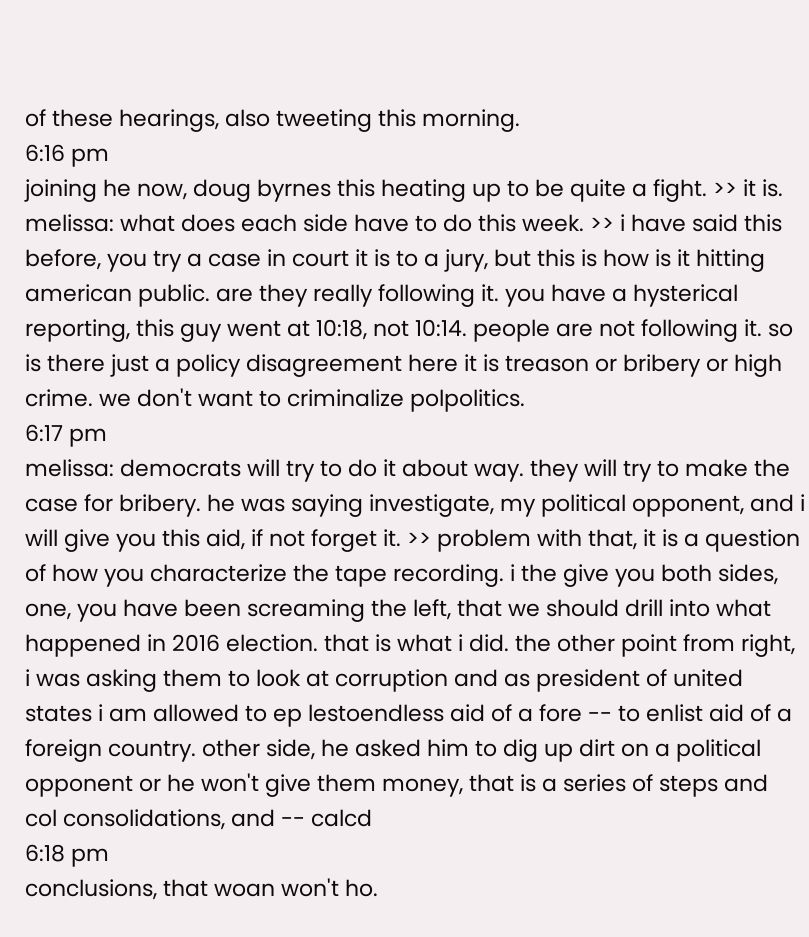of these hearings, also tweeting this morning.
6:16 pm
joining he now, doug byrnes this heating up to be quite a fight. >> it is. melissa: what does each side have to do this week. >> i have said this before, you try a case in court it is to a jury, but this is how is it hitting american public. are they really following it. you have a hysterical reporting, this guy went at 10:18, not 10:14. people are not following it. so is there just a policy disagreement here it is treason or bribery or high crime. we don't want to criminalize polpolitics.
6:17 pm
melissa: democrats will try to do it about way. they will try to make the case for bribery. he was saying investigate, my political opponent, and i will give you this aid, if not forget it. >> problem with that, it is a question of how you characterize the tape recording. i the give you both sides, one, you have been screaming the left, that we should drill into what happened in 2016 election. that is what i did. the other point from right, i was asking them to look at corruption and as president of united states i am allowed to ep lestoendless aid of a fore -- to enlist aid of a foreign country. other side, he asked him to dig up dirt on a political opponent or he won't give them money, that is a series of steps and col consolidations, and -- calcd
6:18 pm
conclusions, that woan won't ho.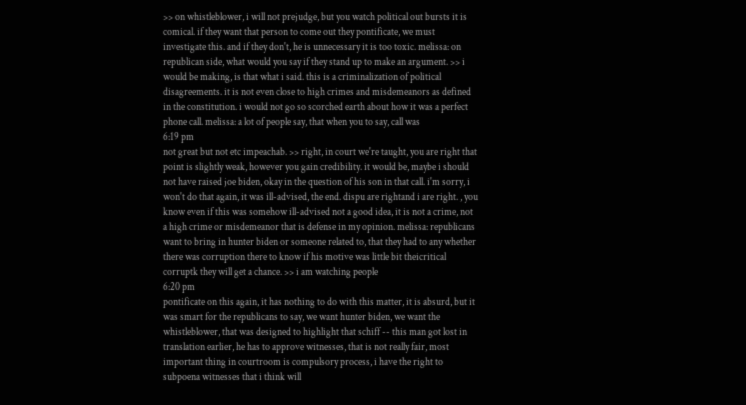>> on whistleblower, i will not prejudge, but you watch political out bursts it is comical. if they want that person to come out they pontificate, we must investigate this. and if they don't, he is unnecessary it is too toxic. melissa: on republican side, what would you say if they stand up to make an argument. >> i would be making, is that what i said. this is a criminalization of political disagreements. it is not even close to high crimes and misdemeanors as defined in the constitution. i would not go so scorched earth about how it was a perfect phone call. melissa: a lot of people say, that when you to say, call was
6:19 pm
not great but not etc impeachab. >> right, in court we're taught, you are right that point is slightly weak, however you gain credibility. it would be, maybe i should not have raised joe biden, okay in the question of his son in that call. i'm sorry, i won't do that again, it was ill-advised, the end. dispu are rightand i are right. , you know even if this was somehow ill-advised not a good idea, it is not a crime, not a high crime or misdemeanor that is defense in my opinion. melissa: republicans want to bring in hunter biden or someone related to, that they had to any whether there was corruption there to know if his motive was little bit theicritical corruptk they will get a chance. >> i am watching people
6:20 pm
pontificate on this again, it has nothing to do with this matter, it is absurd, but it was smart for the republicans to say, we want hunter biden, we want the whistleblower, that was designed to highlight that schiff -- this man got lost in translation earlier, he has to approve witnesses, that is not really fair, most important thing in courtroom is compulsory process, i have the right to subpoena witnesses that i think will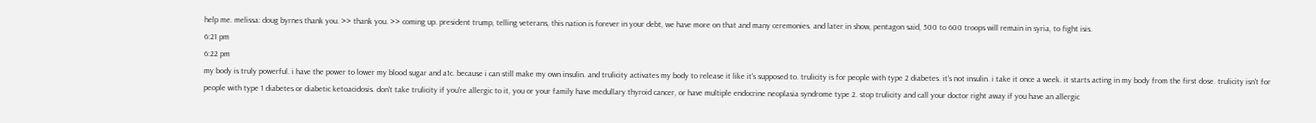help me. melissa: doug byrnes thank you. >> thank you. >> coming up. president trump, telling veterans, this nation is forever in your debt, we have more on that and many ceremonies. and later in show, pentagon said, 500 to 600 troops will remain in syria, to fight isis.
6:21 pm
6:22 pm
my body is truly powerful. i have the power to lower my blood sugar and a1c. because i can still make my own insulin. and trulicity activates my body to release it like it's supposed to. trulicity is for people with type 2 diabetes. it's not insulin. i take it once a week. it starts acting in my body from the first dose. trulicity isn't for people with type 1 diabetes or diabetic ketoacidosis. don't take trulicity if you're allergic to it, you or your family have medullary thyroid cancer, or have multiple endocrine neoplasia syndrome type 2. stop trulicity and call your doctor right away if you have an allergic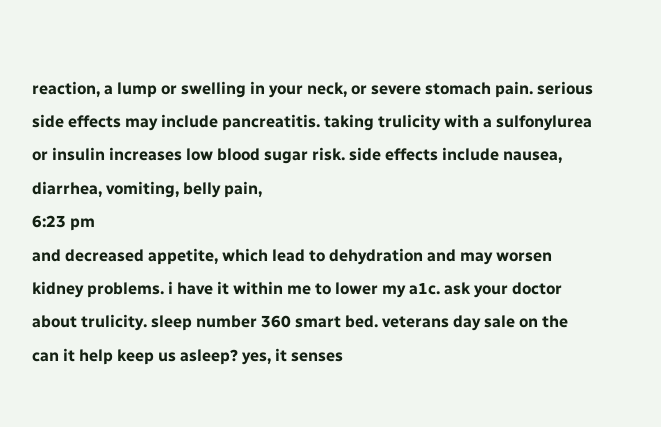reaction, a lump or swelling in your neck, or severe stomach pain. serious side effects may include pancreatitis. taking trulicity with a sulfonylurea or insulin increases low blood sugar risk. side effects include nausea, diarrhea, vomiting, belly pain,
6:23 pm
and decreased appetite, which lead to dehydration and may worsen kidney problems. i have it within me to lower my a1c. ask your doctor about trulicity. sleep number 360 smart bed. veterans day sale on the can it help keep us asleep? yes, it senses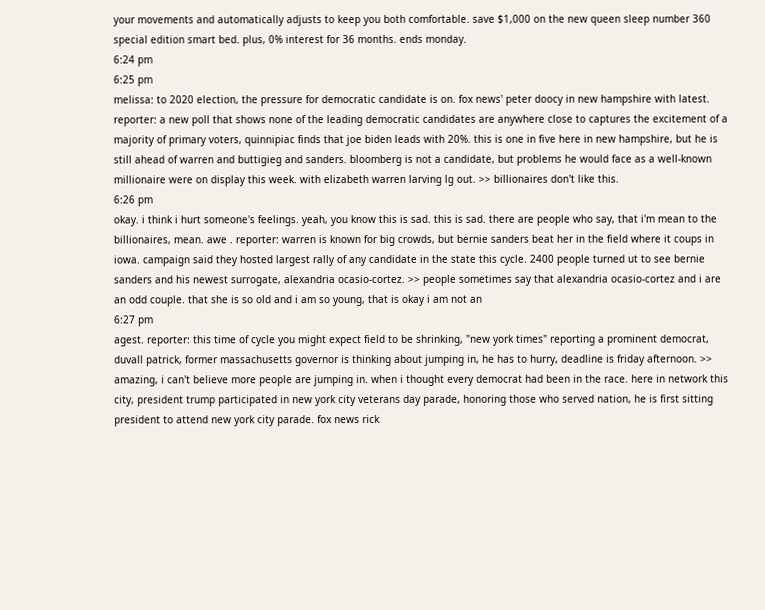your movements and automatically adjusts to keep you both comfortable. save $1,000 on the new queen sleep number 360 special edition smart bed. plus, 0% interest for 36 months. ends monday.
6:24 pm
6:25 pm
melissa: to 2020 election, the pressure for democratic candidate is on. fox news' peter doocy in new hampshire with latest. reporter: a new poll that shows none of the leading democratic candidates are anywhere close to captures the excitement of a majority of primary voters, quinnipiac finds that joe biden leads with 20%. this is one in five here in new hampshire, but he is still ahead of warren and buttigieg and sanders. bloomberg is not a candidate, but problems he would face as a well-known millionaire were on display this week. with elizabeth warren larving lg out. >> billionaires don't like this.
6:26 pm
okay. i think i hurt someone's feelings. yeah, you know this is sad. this is sad. there are people who say, that i'm mean to the billionaires, mean. awe . reporter: warren is known for big crowds, but bernie sanders beat her in the field where it coups in iowa. campaign said they hosted largest rally of any candidate in the state this cycle. 2400 people turned ut to see bernie sanders and his newest surrogate, alexandria ocasio-cortez. >> people sometimes say that alexandria ocasio-cortez and i are an odd couple. that she is so old and i am so young, that is okay i am not an
6:27 pm
agest. reporter: this time of cycle you might expect field to be shrinking, "new york times" reporting a prominent democrat, duvall patrick, former massachusetts governor is thinking about jumping in, he has to hurry, deadline is friday afternoon. >> amazing, i can't believe more people are jumping in. when i thought every democrat had been in the race. here in network this city, president trump participated in new york city veterans day parade, honoring those who served nation, he is first sitting president to attend new york city parade. fox news rick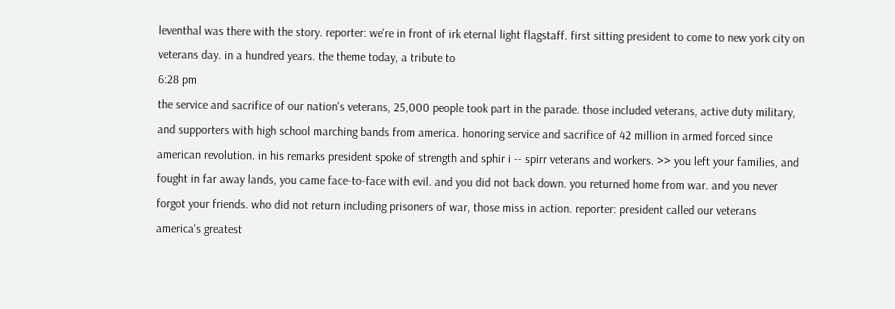leventhal was there with the story. reporter: we're in front of irk eternal light flagstaff. first sitting president to come to new york city on veterans day. in a hundred years. the theme today, a tribute to
6:28 pm
the service and sacrifice of our nation's veterans, 25,000 people took part in the parade. those included veterans, active duty military, and supporters with high school marching bands from america. honoring service and sacrifice of 42 million in armed forced since american revolution. in his remarks president spoke of strength and sphir i -- spirr veterans and workers. >> you left your families, and fought in far away lands, you came face-to-face with evil. and you did not back down. you returned home from war. and you never forgot your friends. who did not return including prisoners of war, those miss in action. reporter: president called our veterans america's greatest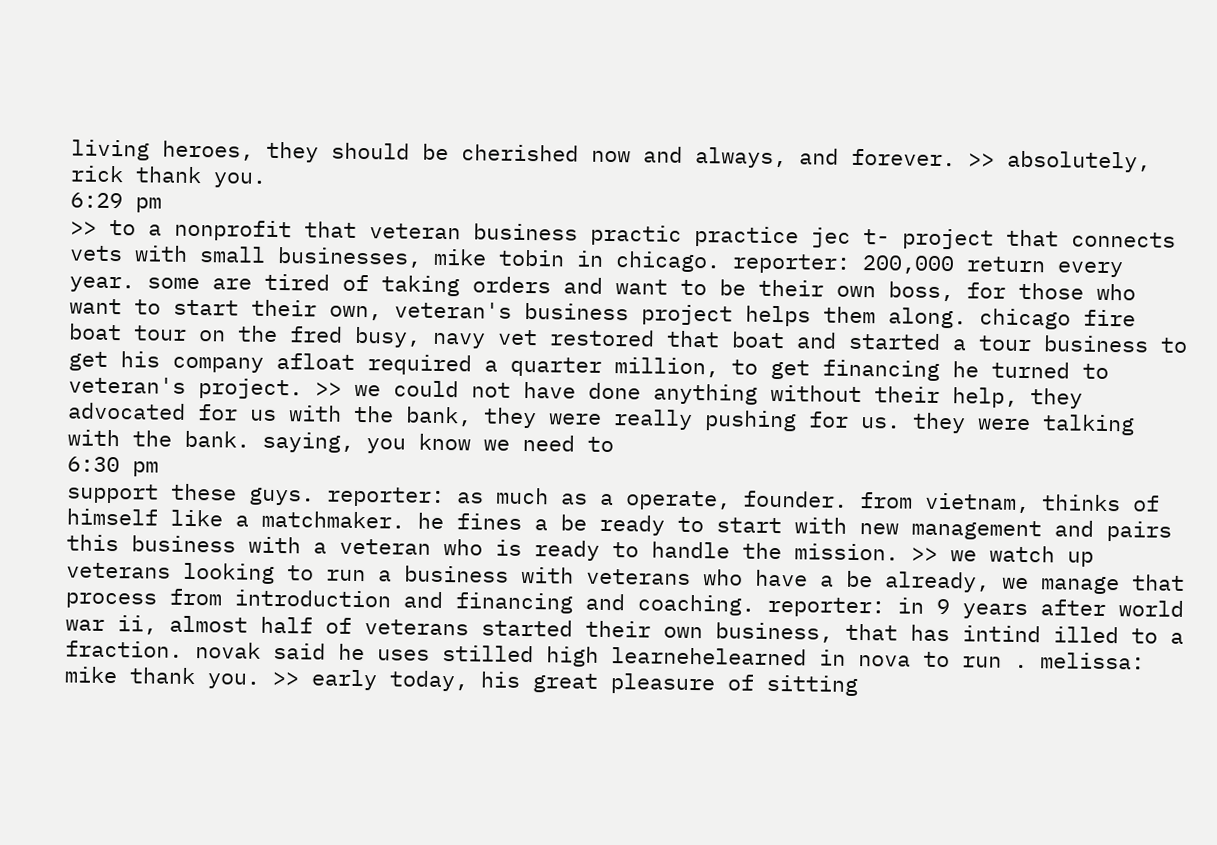living heroes, they should be cherished now and always, and forever. >> absolutely, rick thank you.
6:29 pm
>> to a nonprofit that veteran business practic practice jec t- project that connects vets with small businesses, mike tobin in chicago. reporter: 200,000 return every year. some are tired of taking orders and want to be their own boss, for those who want to start their own, veteran's business project helps them along. chicago fire boat tour on the fred busy, navy vet restored that boat and started a tour business to get his company afloat required a quarter million, to get financing he turned to veteran's project. >> we could not have done anything without their help, they advocated for us with the bank, they were really pushing for us. they were talking with the bank. saying, you know we need to
6:30 pm
support these guys. reporter: as much as a operate, founder. from vietnam, thinks of himself like a matchmaker. he fines a be ready to start with new management and pairs this business with a veteran who is ready to handle the mission. >> we watch up veterans looking to run a business with veterans who have a be already, we manage that process from introduction and financing and coaching. reporter: in 9 years after world war ii, almost half of veterans started their own business, that has intind illed to a fraction. novak said he uses stilled high learnehelearned in nova to run . melissa: mike thank you. >> early today, his great pleasure of sitting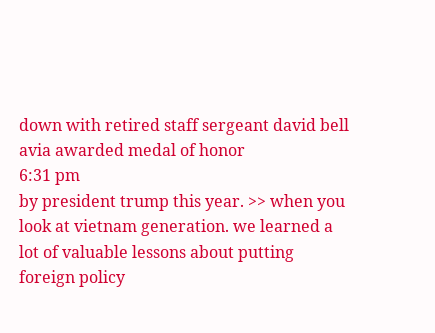down with retired staff sergeant david bell avia awarded medal of honor
6:31 pm
by president trump this year. >> when you look at vietnam generation. we learned a lot of valuable lessons about putting foreign policy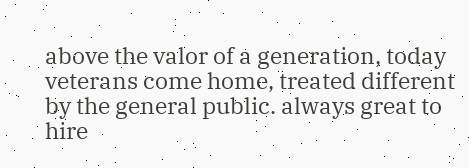above the valor of a generation, today veterans come home, treated different by the general public. always great to hire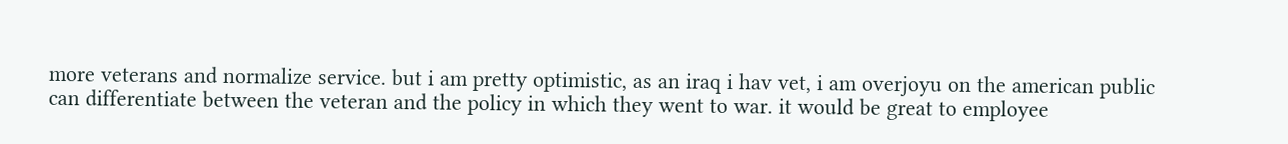more veterans and normalize service. but i am pretty optimistic, as an iraq i hav vet, i am overjoyu on the american public can differentiate between the veteran and the policy in which they went to war. it would be great to employee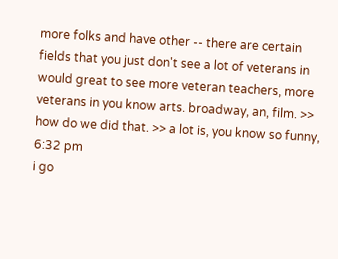more folks and have other -- there are certain fields that you just don't see a lot of veterans in would great to see more veteran teachers, more veterans in you know arts. broadway, an, film. >> how do we did that. >> a lot is, you know so funny,
6:32 pm
i go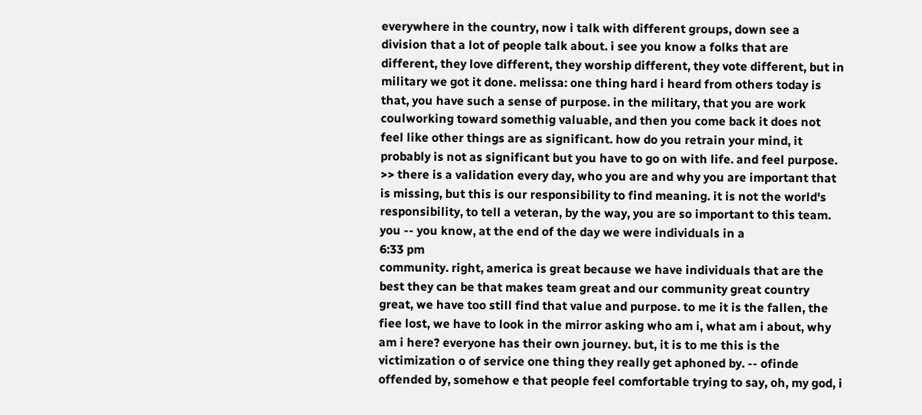everywhere in the country, now i talk with different groups, down see a division that a lot of people talk about. i see you know a folks that are different, they love different, they worship different, they vote different, but in military we got it done. melissa: one thing hard i heard from others today is that, you have such a sense of purpose. in the military, that you are work coulworking toward somethig valuable, and then you come back it does not feel like other things are as significant. how do you retrain your mind, it probably is not as significant but you have to go on with life. and feel purpose. >> there is a validation every day, who you are and why you are important that is missing, but this is our responsibility to find meaning. it is not the world's responsibility, to tell a veteran, by the way, you are so important to this team. you -- you know, at the end of the day we were individuals in a
6:33 pm
community. right, america is great because we have individuals that are the best they can be that makes team great and our community great country great, we have too still find that value and purpose. to me it is the fallen, the fiee lost, we have to look in the mirror asking who am i, what am i about, why am i here? everyone has their own journey. but, it is to me this is the victimization o of service one thing they really get aphoned by. -- ofinde offended by, somehow e that people feel comfortable trying to say, oh, my god, i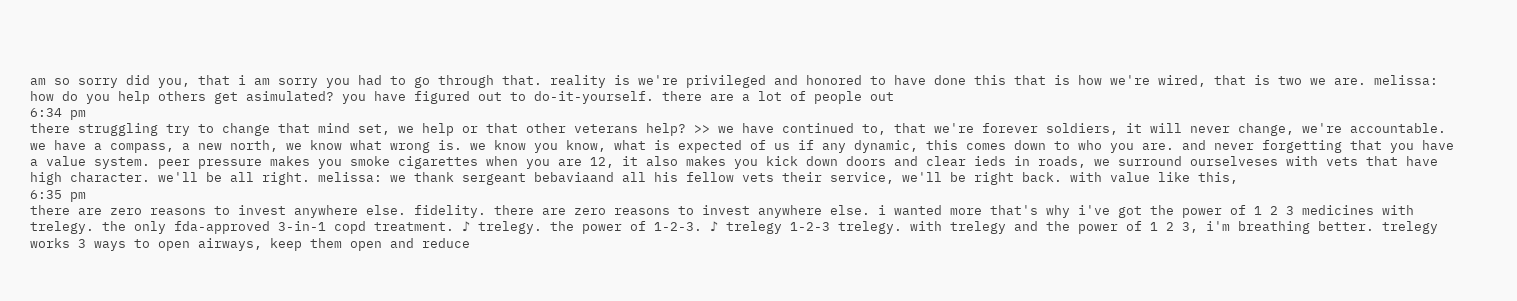am so sorry did you, that i am sorry you had to go through that. reality is we're privileged and honored to have done this that is how we're wired, that is two we are. melissa: how do you help others get asimulated? you have figured out to do-it-yourself. there are a lot of people out
6:34 pm
there struggling try to change that mind set, we help or that other veterans help? >> we have continued to, that we're forever soldiers, it will never change, we're accountable. we have a compass, a new north, we know what wrong is. we know you know, what is expected of us if any dynamic, this comes down to who you are. and never forgetting that you have a value system. peer pressure makes you smoke cigarettes when you are 12, it also makes you kick down doors and clear ieds in roads, we surround ourselveses with vets that have high character. we'll be all right. melissa: we thank sergeant bebaviaand all his fellow vets their service, we'll be right back. with value like this,
6:35 pm
there are zero reasons to invest anywhere else. fidelity. there are zero reasons to invest anywhere else. i wanted more that's why i've got the power of 1 2 3 medicines with trelegy. the only fda-approved 3-in-1 copd treatment. ♪ trelegy. the power of 1-2-3. ♪ trelegy 1-2-3 trelegy. with trelegy and the power of 1 2 3, i'm breathing better. trelegy works 3 ways to open airways, keep them open and reduce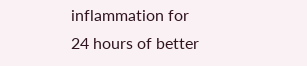inflammation for 24 hours of better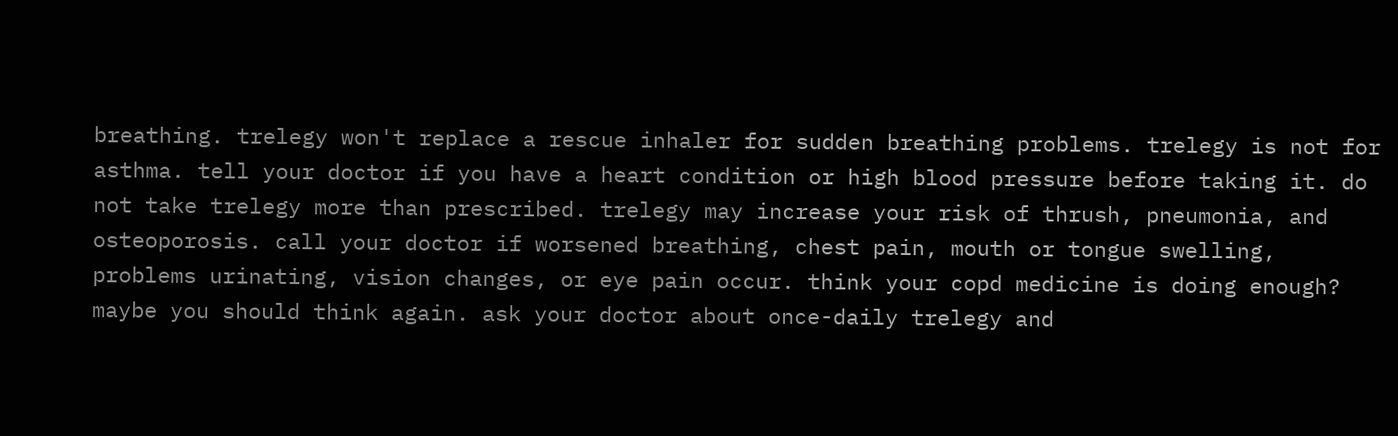breathing. trelegy won't replace a rescue inhaler for sudden breathing problems. trelegy is not for asthma. tell your doctor if you have a heart condition or high blood pressure before taking it. do not take trelegy more than prescribed. trelegy may increase your risk of thrush, pneumonia, and osteoporosis. call your doctor if worsened breathing, chest pain, mouth or tongue swelling, problems urinating, vision changes, or eye pain occur. think your copd medicine is doing enough? maybe you should think again. ask your doctor about once-daily trelegy and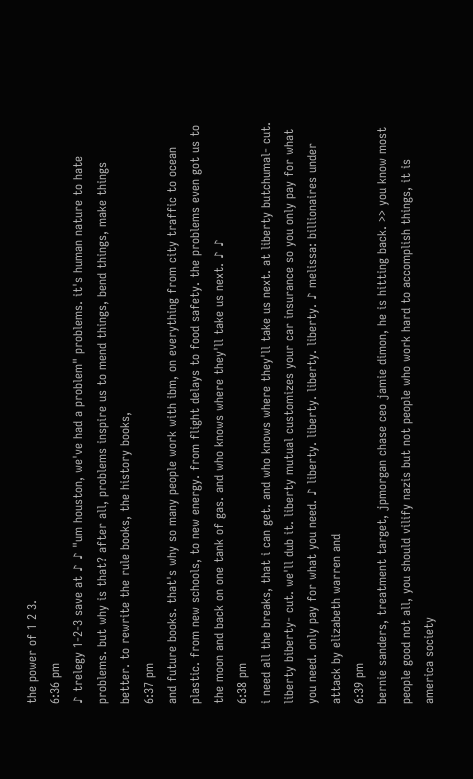the power of 1 2 3.
6:36 pm
♪ trelegy 1-2-3 save at ♪ ♪ "um houston, we've had a problem" problems. it's human nature to hate problems. but why is that? after all, problems inspire us to mend things, bend things, make things better. to rewrite the rule books, the history books,
6:37 pm
and future books. that's why so many people work with ibm, on everything from city traffic to ocean plastic. from new schools, to new energy. from flight delays to food safety. the problems even got us to the moon and back on one tank of gas. and who knows where they'll take us next. ♪ ♪
6:38 pm
i need all the breaks, that i can get. and who knows where they'll take us next. at liberty butchumal- cut. liberty biberty- cut. we'll dub it. liberty mutual customizes your car insurance so you only pay for what you need. only pay for what you need. ♪ liberty. liberty. liberty. liberty. ♪ melissa: billionaires under attack by elizabeth warren and
6:39 pm
bernie sanders, treatment target, jpmorgan chase ceo jamie dimon, he is hitting back. >> you know most people good not all, you should vilify nazis but not people who work hard to accomplish things, it is america society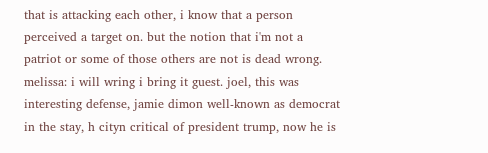that is attacking each other, i know that a person perceived a target on. but the notion that i'm not a patriot or some of those others are not is dead wrong. melissa: i will wring i bring it guest. joel, this was interesting defense, jamie dimon well-known as democrat in the stay, h cityn critical of president trump, now he is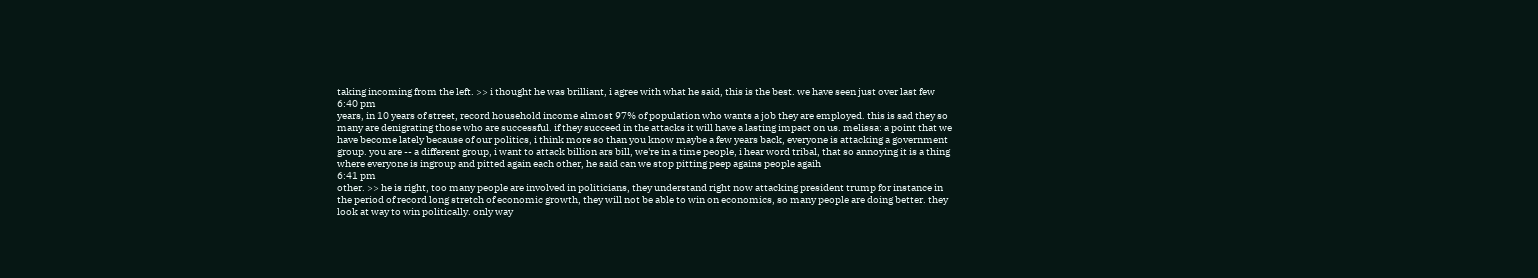taking incoming from the left. >> i thought he was brilliant, i agree with what he said, this is the best. we have seen just over last few
6:40 pm
years, in 10 years of street, record household income almost 97% of population who wants a job they are employed. this is sad they so many are denigrating those who are successful. if they succeed in the attacks it will have a lasting impact on us. melissa: a point that we have become lately because of our politics, i think more so than you know maybe a few years back, everyone is attacking a government group. you are -- a different group, i want to attack billion ars bill, we're in a time people, i hear word tribal, that so annoying it is a thing where everyone is ingroup and pitted again each other, he said can we stop pitting peep agains people agaih
6:41 pm
other. >> he is right, too many people are involved in politicians, they understand right now attacking president trump for instance in the period of record long stretch of economic growth, they will not be able to win on economics, so many people are doing better. they look at way to win politically. only way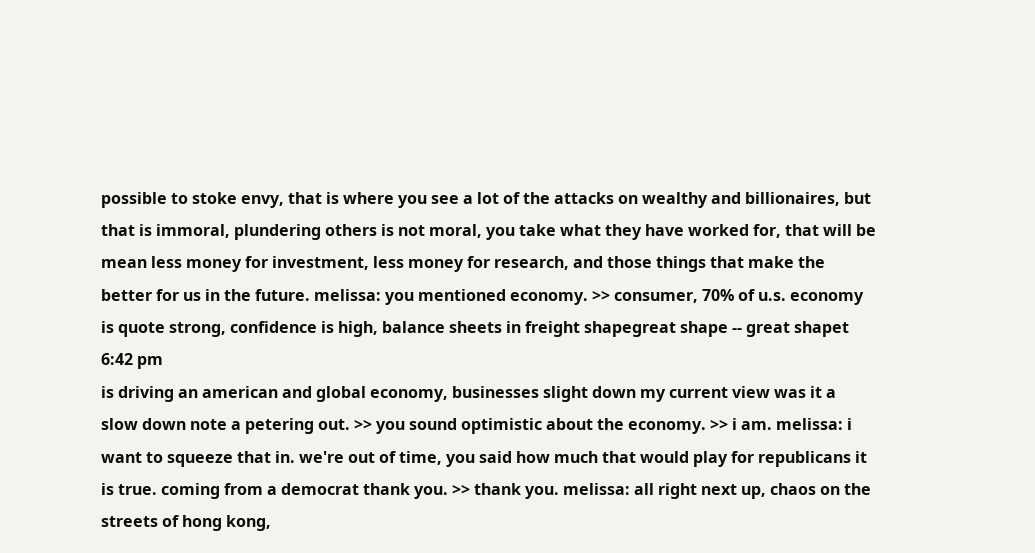possible to stoke envy, that is where you see a lot of the attacks on wealthy and billionaires, but that is immoral, plundering others is not moral, you take what they have worked for, that will be mean less money for investment, less money for research, and those things that make the better for us in the future. melissa: you mentioned economy. >> consumer, 70% of u.s. economy is quote strong, confidence is high, balance sheets in freight shapegreat shape -- great shapet
6:42 pm
is driving an american and global economy, businesses slight down my current view was it a slow down note a petering out. >> you sound optimistic about the economy. >> i am. melissa: i want to squeeze that in. we're out of time, you said how much that would play for republicans it is true. coming from a democrat thank you. >> thank you. melissa: all right next up, chaos on the streets of hong kong,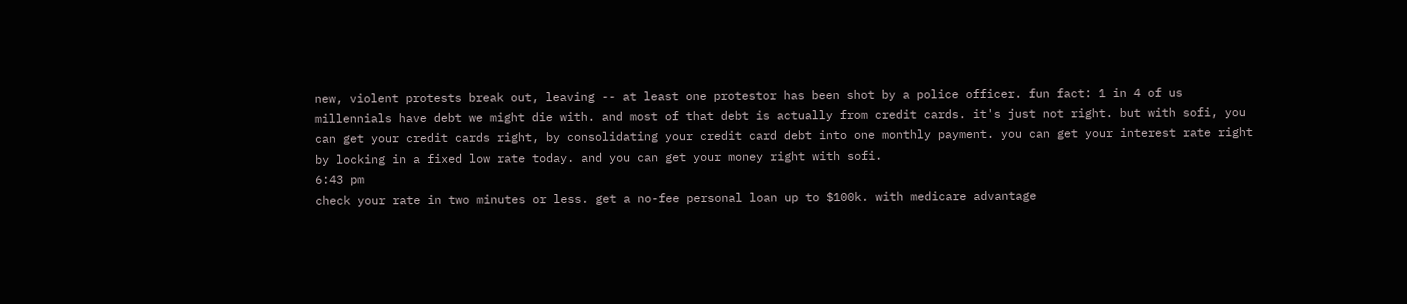new, violent protests break out, leaving -- at least one protestor has been shot by a police officer. fun fact: 1 in 4 of us millennials have debt we might die with. and most of that debt is actually from credit cards. it's just not right. but with sofi, you can get your credit cards right, by consolidating your credit card debt into one monthly payment. you can get your interest rate right by locking in a fixed low rate today. and you can get your money right with sofi.
6:43 pm
check your rate in two minutes or less. get a no-fee personal loan up to $100k. with medicare advantage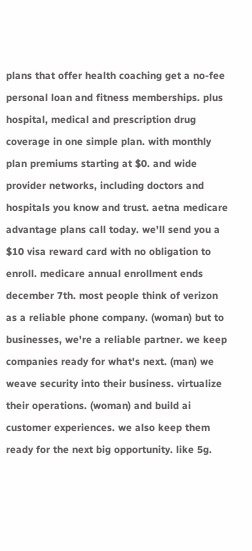plans that offer health coaching get a no-fee personal loan and fitness memberships. plus hospital, medical and prescription drug coverage in one simple plan. with monthly plan premiums starting at $0. and wide provider networks, including doctors and hospitals you know and trust. aetna medicare advantage plans call today. we'll send you a $10 visa reward card with no obligation to enroll. medicare annual enrollment ends december 7th. most people think of verizon as a reliable phone company. (woman) but to businesses, we're a reliable partner. we keep companies ready for what's next. (man) we weave security into their business. virtualize their operations. (woman) and build ai customer experiences. we also keep them ready for the next big opportunity. like 5g.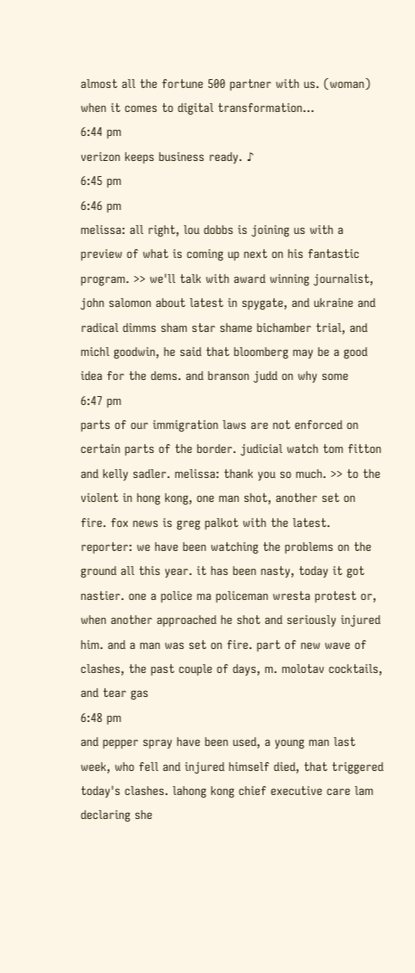almost all the fortune 500 partner with us. (woman) when it comes to digital transformation...
6:44 pm
verizon keeps business ready. ♪
6:45 pm
6:46 pm
melissa: all right, lou dobbs is joining us with a preview of what is coming up next on his fantastic program. >> we'll talk with award winning journalist, john salomon about latest in spygate, and ukraine and radical dimms sham star shame bichamber trial, and michl goodwin, he said that bloomberg may be a good idea for the dems. and branson judd on why some
6:47 pm
parts of our immigration laws are not enforced on certain parts of the border. judicial watch tom fitton and kelly sadler. melissa: thank you so much. >> to the violent in hong kong, one man shot, another set on fire. fox news is greg palkot with the latest. reporter: we have been watching the problems on the ground all this year. it has been nasty, today it got nastier. one a police ma policeman wresta protest or, when another approached he shot and seriously injured him. and a man was set on fire. part of new wave of clashes, the past couple of days, m. molotav cocktails, and tear gas
6:48 pm
and pepper spray have been used, a young man last week, who fell and injured himself died, that triggered today's clashes. lahong kong chief executive care lam declaring she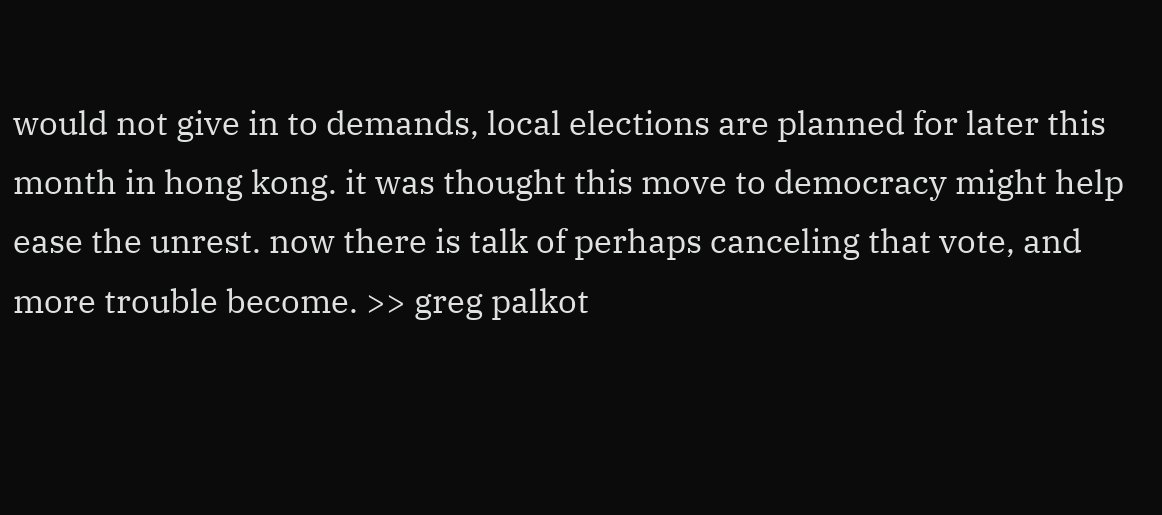would not give in to demands, local elections are planned for later this month in hong kong. it was thought this move to democracy might help ease the unrest. now there is talk of perhaps canceling that vote, and more trouble become. >> greg palkot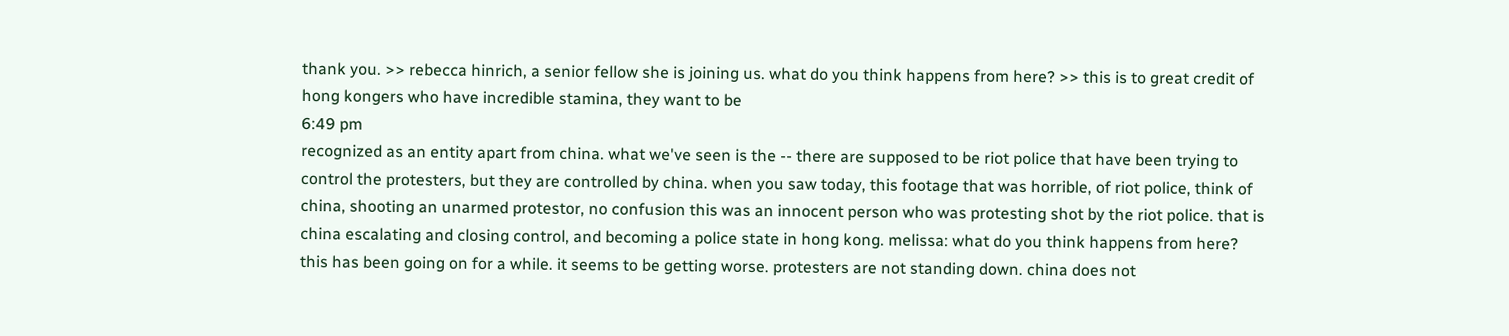thank you. >> rebecca hinrich, a senior fellow she is joining us. what do you think happens from here? >> this is to great credit of hong kongers who have incredible stamina, they want to be
6:49 pm
recognized as an entity apart from china. what we've seen is the -- there are supposed to be riot police that have been trying to control the protesters, but they are controlled by china. when you saw today, this footage that was horrible, of riot police, think of china, shooting an unarmed protestor, no confusion this was an innocent person who was protesting shot by the riot police. that is china escalating and closing control, and becoming a police state in hong kong. melissa: what do you think happens from here? this has been going on for a while. it seems to be getting worse. protesters are not standing down. china does not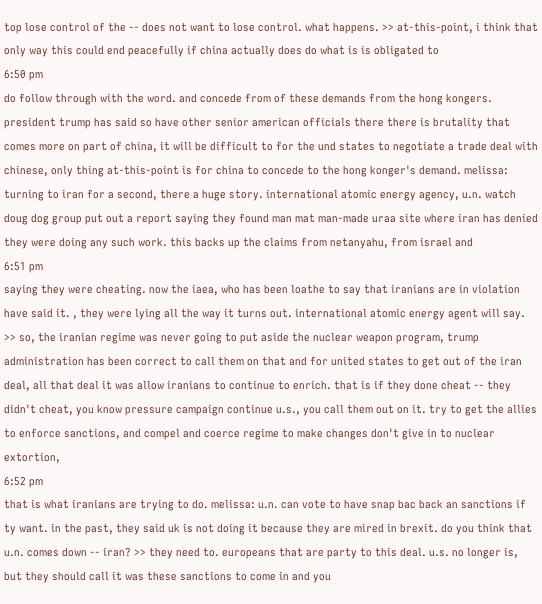top lose control of the -- does not want to lose control. what happens. >> at-this-point, i think that only way this could end peacefully if china actually does do what is is obligated to
6:50 pm
do follow through with the word. and concede from of these demands from the hong kongers. president trump has said so have other senior american officials there there is brutality that comes more on part of china, it will be difficult to for the und states to negotiate a trade deal with chinese, only thing at-this-point is for china to concede to the hong konger's demand. melissa: turning to iran for a second, there a huge story. international atomic energy agency, u.n. watch doug dog group put out a report saying they found man mat man-made uraa site where iran has denied they were doing any such work. this backs up the claims from netanyahu, from israel and
6:51 pm
saying they were cheating. now the iaea, who has been loathe to say that iranians are in violation have said it. , they were lying all the way it turns out. international atomic energy agent will say. >> so, the iranian regime was never going to put aside the nuclear weapon program, trump administration has been correct to call them on that and for united states to get out of the iran deal, all that deal it was allow iranians to continue to enrich. that is if they done cheat -- they didn't cheat, you know pressure campaign continue u.s., you call them out on it. try to get the allies to enforce sanctions, and compel and coerce regime to make changes don't give in to nuclear extortion,
6:52 pm
that is what iranians are trying to do. melissa: u.n. can vote to have snap bac back an sanctions if ty want. in the past, they said uk is not doing it because they are mired in brexit. do you think that u.n. comes down -- iran? >> they need to. europeans that are party to this deal. u.s. no longer is, but they should call it was these sanctions to come in and you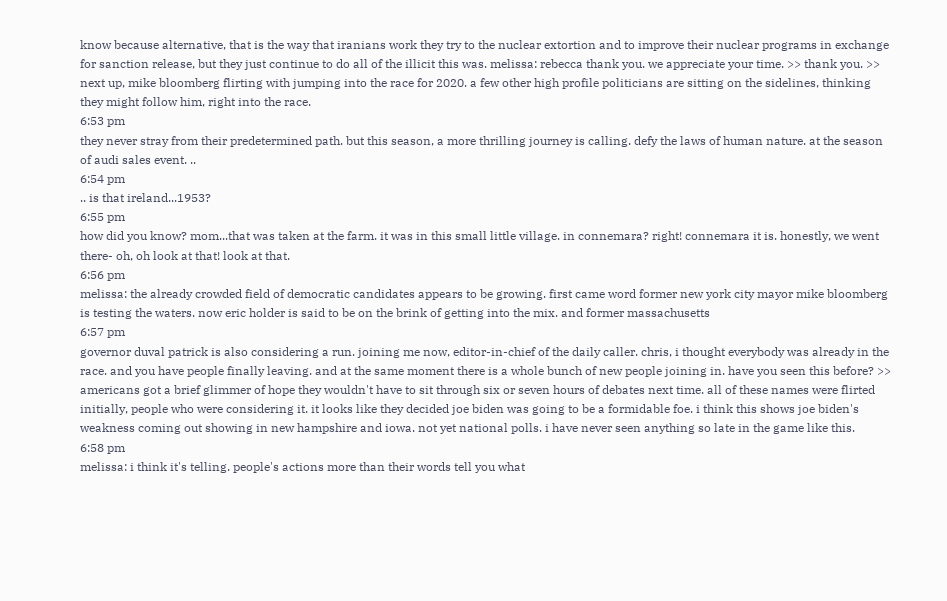know because alternative, that is the way that iranians work they try to the nuclear extortion and to improve their nuclear programs in exchange for sanction release, but they just continue to do all of the illicit this was. melissa: rebecca thank you. we appreciate your time. >> thank you. >> next up, mike bloomberg flirting with jumping into the race for 2020. a few other high profile politicians are sitting on the sidelines, thinking they might follow him, right into the race.
6:53 pm
they never stray from their predetermined path. but this season, a more thrilling journey is calling. defy the laws of human nature. at the season of audi sales event. ..
6:54 pm
.. is that ireland...1953?
6:55 pm
how did you know? mom...that was taken at the farm. it was in this small little village. in connemara? right! connemara it is. honestly, we went there- oh, oh look at that! look at that.
6:56 pm
melissa: the already crowded field of democratic candidates appears to be growing. first came word former new york city mayor mike bloomberg is testing the waters. now eric holder is said to be on the brink of getting into the mix. and former massachusetts
6:57 pm
governor duval patrick is also considering a run. joining me now, editor-in-chief of the daily caller. chris, i thought everybody was already in the race. and you have people finally leaving. and at the same moment there is a whole bunch of new people joining in. have you seen this before? >> americans got a brief glimmer of hope they wouldn't have to sit through six or seven hours of debates next time. all of these names were flirted initially, people who were considering it. it looks like they decided joe biden was going to be a formidable foe. i think this shows joe biden's weakness coming out showing in new hampshire and iowa. not yet national polls. i have never seen anything so late in the game like this.
6:58 pm
melissa: i think it's telling. people's actions more than their words tell you what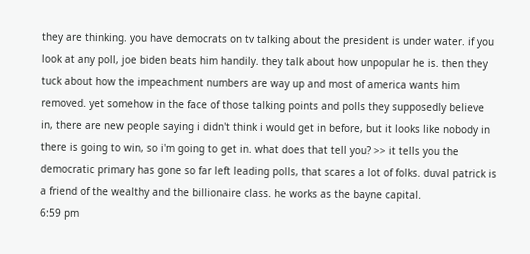they are thinking. you have democrats on tv talking about the president is under water. if you look at any poll, joe biden beats him handily. they talk about how unpopular he is. then they tuck about how the impeachment numbers are way up and most of america wants him removed. yet somehow in the face of those talking points and polls they supposedly believe in, there are new people saying i didn't think i would get in before, but it looks like nobody in there is going to win, so i'm going to get in. what does that tell you? >> it tells you the democratic primary has gone so far left leading polls, that scares a lot of folks. duval patrick is a friend of the wealthy and the billionaire class. he works as the bayne capital.
6:59 pm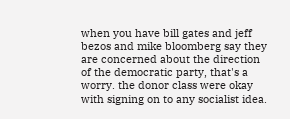when you have bill gates and jeff bezos and mike bloomberg say they are concerned about the direction of the democratic party, that's a worry. the donor class were okay with signing on to any socialist idea.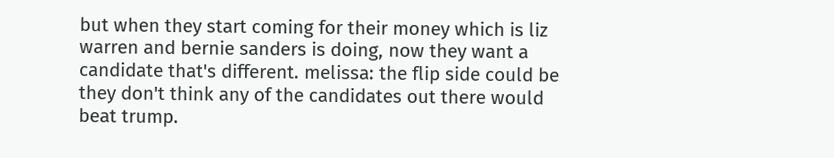but when they start coming for their money which is liz warren and bernie sanders is doing, now they want a candidate that's different. melissa: the flip side could be they don't think any of the candidates out there would beat trump.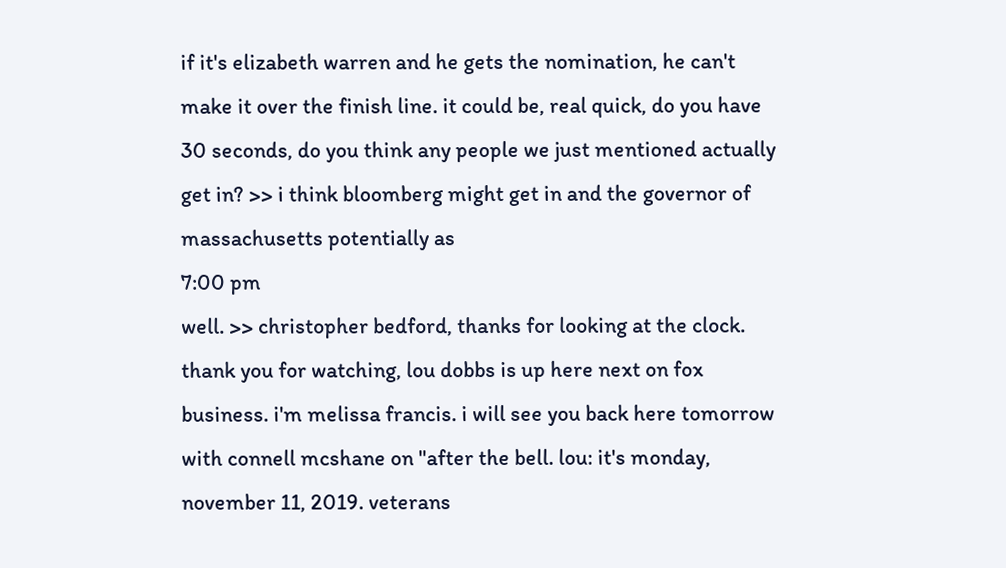if it's elizabeth warren and he gets the nomination, he can't make it over the finish line. it could be, real quick, do you have 30 seconds, do you think any people we just mentioned actually get in? >> i think bloomberg might get in and the governor of massachusetts potentially as
7:00 pm
well. >> christopher bedford, thanks for looking at the clock. thank you for watching, lou dobbs is up here next on fox business. i'm melissa francis. i will see you back here tomorrow with connell mcshane on "after the bell. lou: it's monday, november 11, 2019. veterans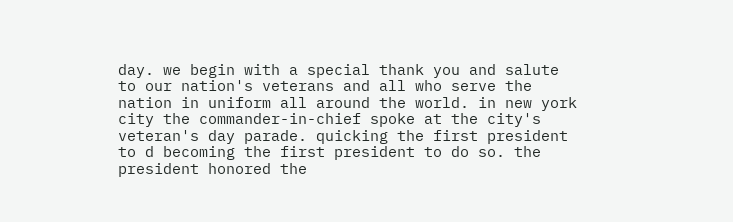day. we begin with a special thank you and salute to our nation's veterans and all who serve the nation in uniform all around the world. in new york city the commander-in-chief spoke at the city's veteran's day parade. quicking the first president to d becoming the first president to do so. the president honored the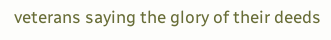veterans saying the glory of their deeds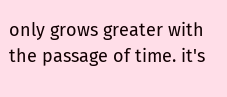only grows greater with the passage of time. it's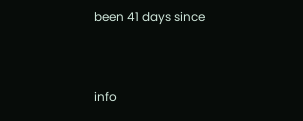been 41 days since


info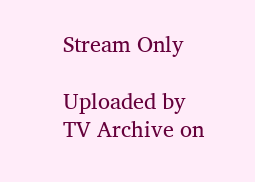Stream Only

Uploaded by TV Archive on